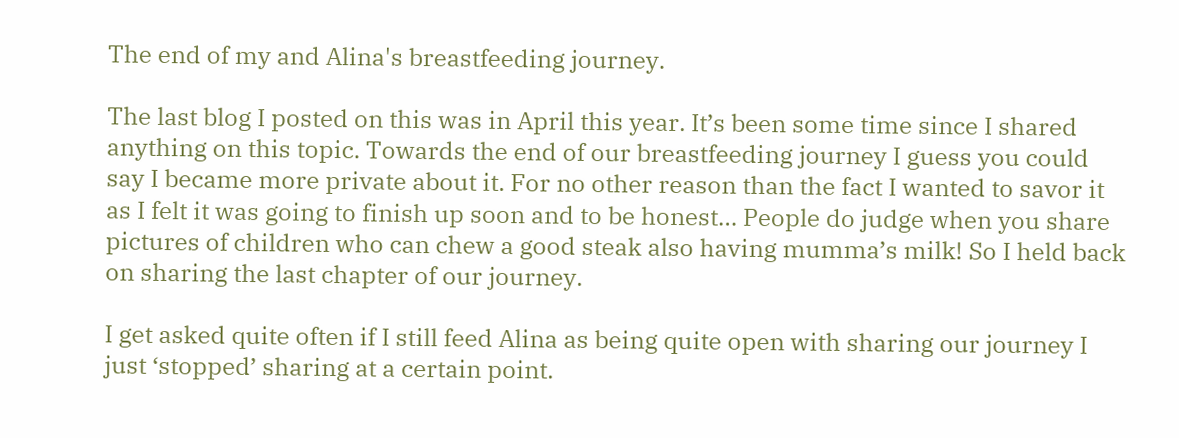The end of my and Alina's breastfeeding journey.

The last blog I posted on this was in April this year. It’s been some time since I shared anything on this topic. Towards the end of our breastfeeding journey I guess you could say I became more private about it. For no other reason than the fact I wanted to savor it as I felt it was going to finish up soon and to be honest… People do judge when you share pictures of children who can chew a good steak also having mumma’s milk! So I held back on sharing the last chapter of our journey.

I get asked quite often if I still feed Alina as being quite open with sharing our journey I just ‘stopped’ sharing at a certain point.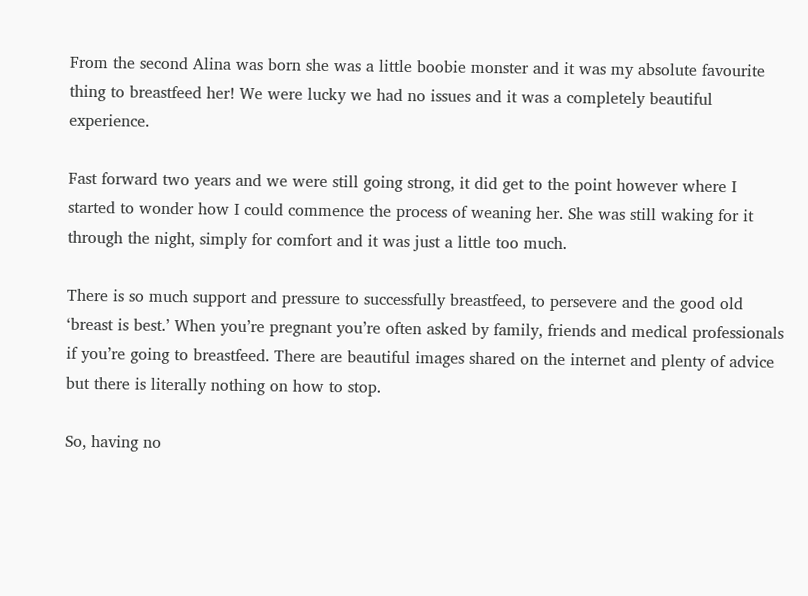From the second Alina was born she was a little boobie monster and it was my absolute favourite thing to breastfeed her! We were lucky we had no issues and it was a completely beautiful experience.

Fast forward two years and we were still going strong, it did get to the point however where I started to wonder how I could commence the process of weaning her. She was still waking for it through the night, simply for comfort and it was just a little too much.

There is so much support and pressure to successfully breastfeed, to persevere and the good old ‘breast is best.’ When you’re pregnant you’re often asked by family, friends and medical professionals if you’re going to breastfeed. There are beautiful images shared on the internet and plenty of advice but there is literally nothing on how to stop.

So, having no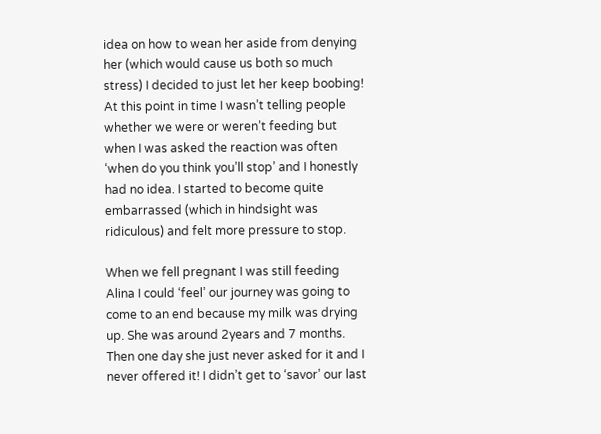idea on how to wean her aside from denying her (which would cause us both so much stress) I decided to just let her keep boobing! At this point in time I wasn’t telling people whether we were or weren’t feeding but when I was asked the reaction was often ‘when do you think you’ll stop’ and I honestly had no idea. I started to become quite embarrassed (which in hindsight was ridiculous) and felt more pressure to stop.

When we fell pregnant I was still feeding Alina I could ‘feel’ our journey was going to come to an end because my milk was drying up. She was around 2years and 7 months. Then one day she just never asked for it and I never offered it! I didn’t get to ‘savor’ our last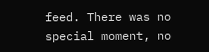feed. There was no special moment, no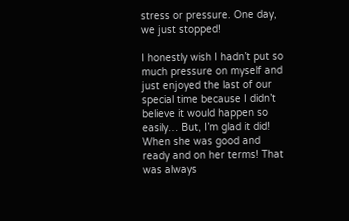stress or pressure. One day, we just stopped!

I honestly wish I hadn’t put so much pressure on myself and just enjoyed the last of our special time because I didn’t believe it would happen so easily… But, I’m glad it did! When she was good and ready and on her terms! That was always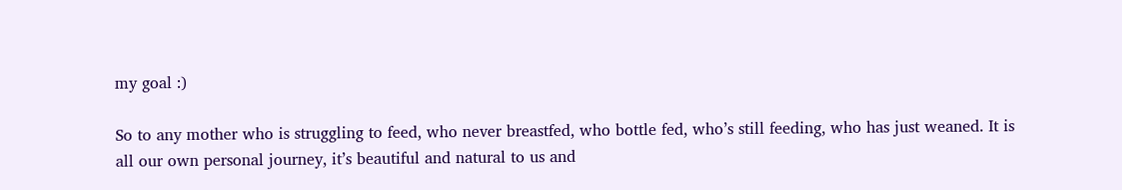my goal :)

So to any mother who is struggling to feed, who never breastfed, who bottle fed, who’s still feeding, who has just weaned. It is all our own personal journey, it’s beautiful and natural to us and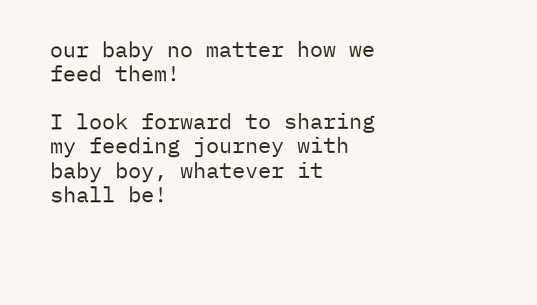our baby no matter how we feed them!

I look forward to sharing my feeding journey with baby boy, whatever it shall be!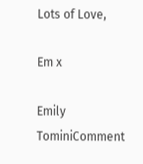Lots of Love,

Em x

Emily TominiComment